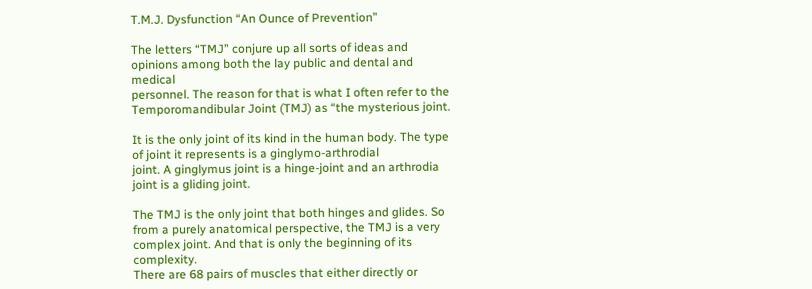T.M.J. Dysfunction “An Ounce of Prevention”

The letters “TMJ” conjure up all sorts of ideas and opinions among both the lay public and dental and medical
personnel. The reason for that is what I often refer to the Temporomandibular Joint (TMJ) as “the mysterious joint.

It is the only joint of its kind in the human body. The type of joint it represents is a ginglymo-arthrodial
joint. A ginglymus joint is a hinge-joint and an arthrodia joint is a gliding joint.

The TMJ is the only joint that both hinges and glides. So from a purely anatomical perspective, the TMJ is a very complex joint. And that is only the beginning of its complexity.
There are 68 pairs of muscles that either directly or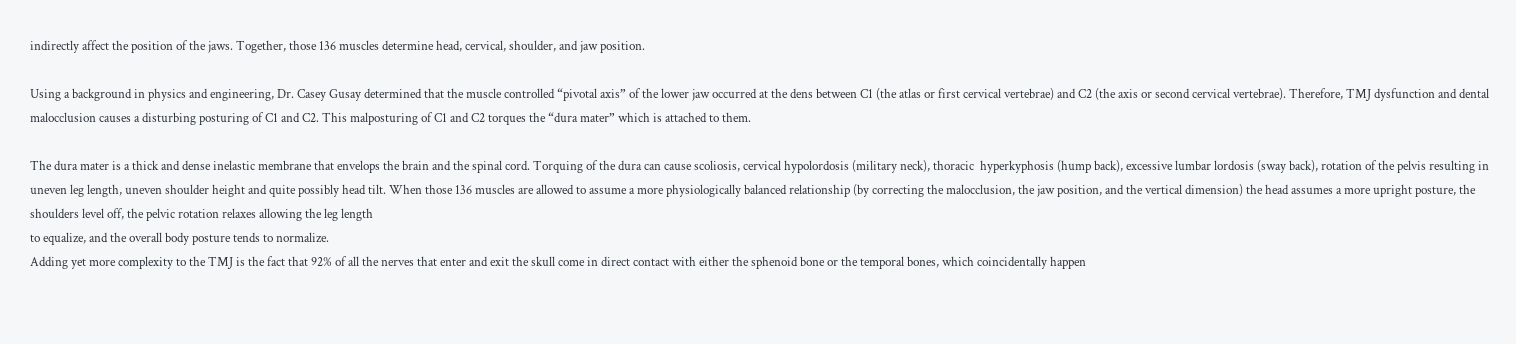indirectly affect the position of the jaws. Together, those 136 muscles determine head, cervical, shoulder, and jaw position.

Using a background in physics and engineering, Dr. Casey Gusay determined that the muscle controlled “pivotal axis” of the lower jaw occurred at the dens between C1 (the atlas or first cervical vertebrae) and C2 (the axis or second cervical vertebrae). Therefore, TMJ dysfunction and dental malocclusion causes a disturbing posturing of C1 and C2. This malposturing of C1 and C2 torques the “dura mater” which is attached to them.

The dura mater is a thick and dense inelastic membrane that envelops the brain and the spinal cord. Torquing of the dura can cause scoliosis, cervical hypolordosis (military neck), thoracic  hyperkyphosis (hump back), excessive lumbar lordosis (sway back), rotation of the pelvis resulting in uneven leg length, uneven shoulder height and quite possibly head tilt. When those 136 muscles are allowed to assume a more physiologically balanced relationship (by correcting the malocclusion, the jaw position, and the vertical dimension) the head assumes a more upright posture, the shoulders level off, the pelvic rotation relaxes allowing the leg length
to equalize, and the overall body posture tends to normalize.
Adding yet more complexity to the TMJ is the fact that 92% of all the nerves that enter and exit the skull come in direct contact with either the sphenoid bone or the temporal bones, which coincidentally happen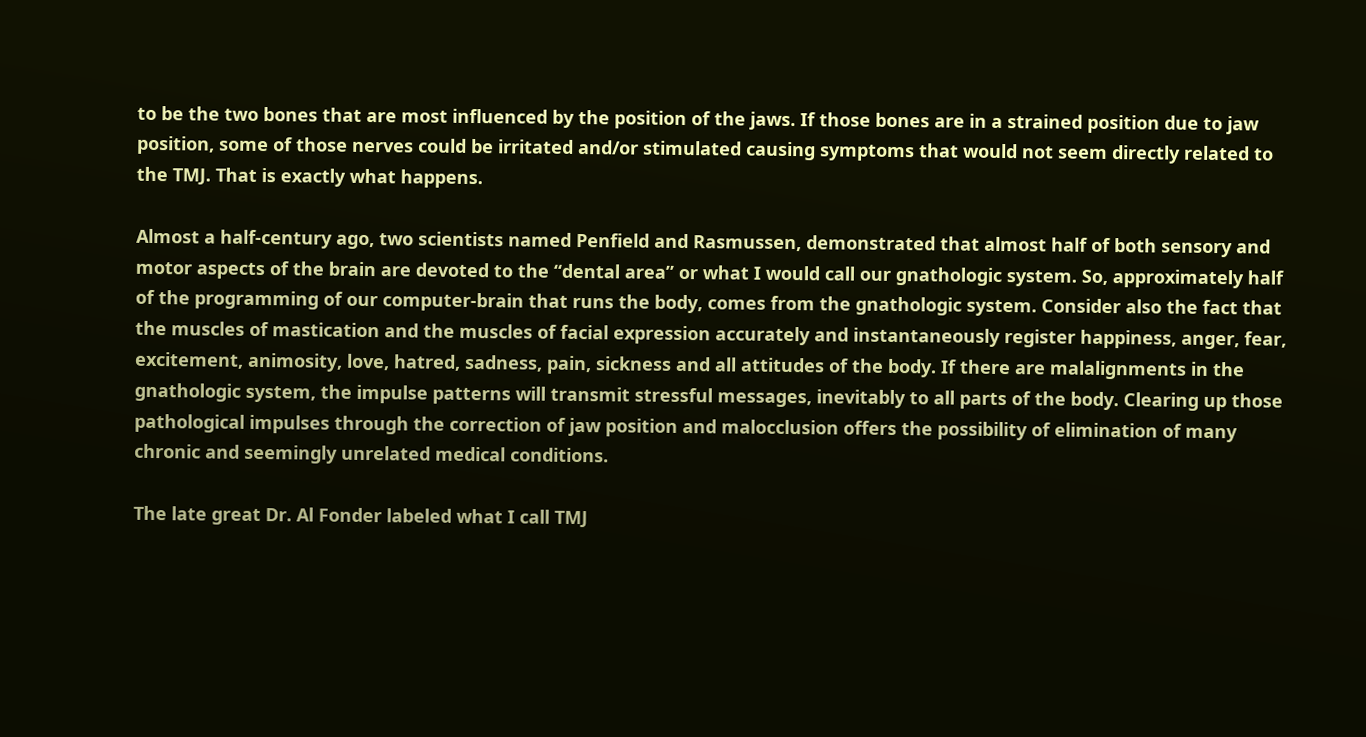to be the two bones that are most influenced by the position of the jaws. If those bones are in a strained position due to jaw position, some of those nerves could be irritated and/or stimulated causing symptoms that would not seem directly related to the TMJ. That is exactly what happens.

Almost a half-century ago, two scientists named Penfield and Rasmussen, demonstrated that almost half of both sensory and motor aspects of the brain are devoted to the “dental area” or what I would call our gnathologic system. So, approximately half of the programming of our computer-brain that runs the body, comes from the gnathologic system. Consider also the fact that the muscles of mastication and the muscles of facial expression accurately and instantaneously register happiness, anger, fear, excitement, animosity, love, hatred, sadness, pain, sickness and all attitudes of the body. If there are malalignments in the gnathologic system, the impulse patterns will transmit stressful messages, inevitably to all parts of the body. Clearing up those pathological impulses through the correction of jaw position and malocclusion offers the possibility of elimination of many chronic and seemingly unrelated medical conditions.

The late great Dr. Al Fonder labeled what I call TMJ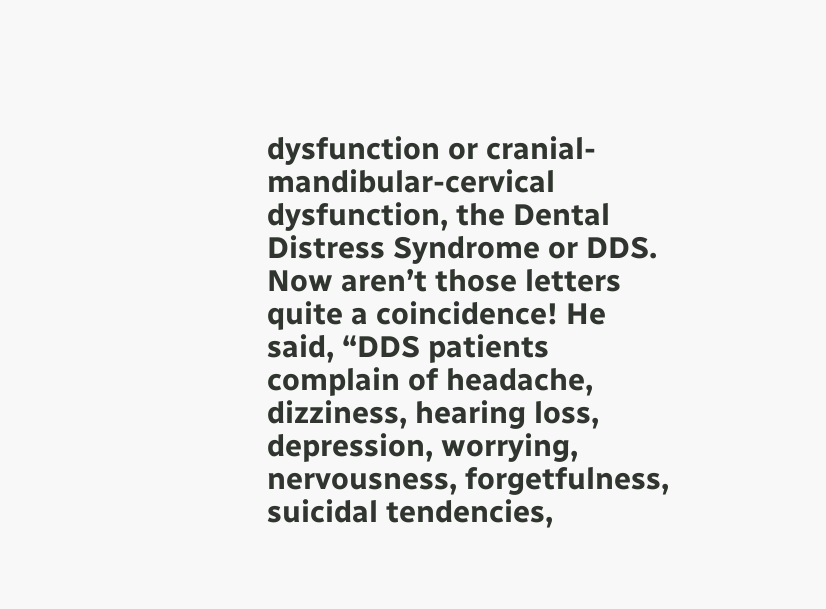dysfunction or cranial-mandibular-cervical dysfunction, the Dental Distress Syndrome or DDS. Now aren’t those letters quite a coincidence! He said, “DDS patients complain of headache, dizziness, hearing loss, depression, worrying, nervousness, forgetfulness, suicidal tendencies,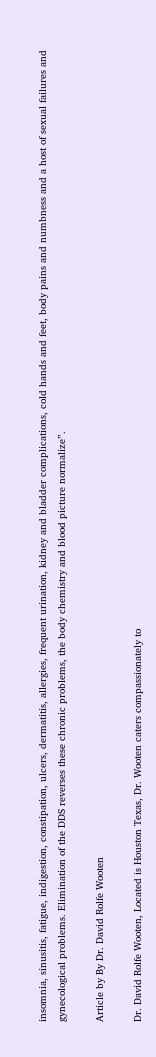insomnia, sinusitis, fatigue, indigestion, constipation, ulcers, dermatitis, allergies, frequent urination, kidney and bladder complications, cold hands and feet, body pains and numbness and a host of sexual failures and gynecological problems. Elimination of the DDS reverses these chronic problems, the body chemistry and blood picture normalize”.

Article by By Dr. David Rolfe Wooten

Dr. David Rolfe Wooten, Located is Houston Texas, Dr. Wooten caters compassionately to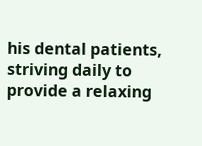his dental patients, striving daily to provide a relaxing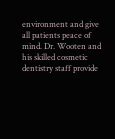environment and give all patients peace of mind. Dr. Wooten and his skilled cosmetic dentistry staff provide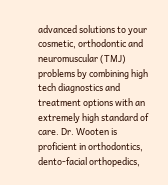advanced solutions to your cosmetic, orthodontic and neuromuscular (TMJ) problems by combining high tech diagnostics and treatment options with an extremely high standard of care. Dr. Wooten is proficient in orthodontics, dento-facial orthopedics,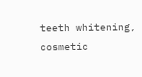teeth whitening, cosmetic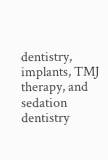dentistry, implants, TMJ therapy, and sedation dentistry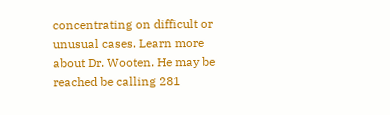concentrating on difficult or unusual cases. Learn more about Dr. Wooten. He may be reached be calling 281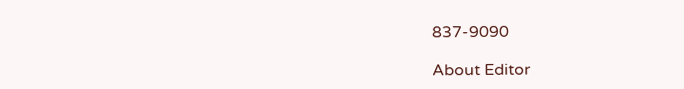837-9090

About Editor